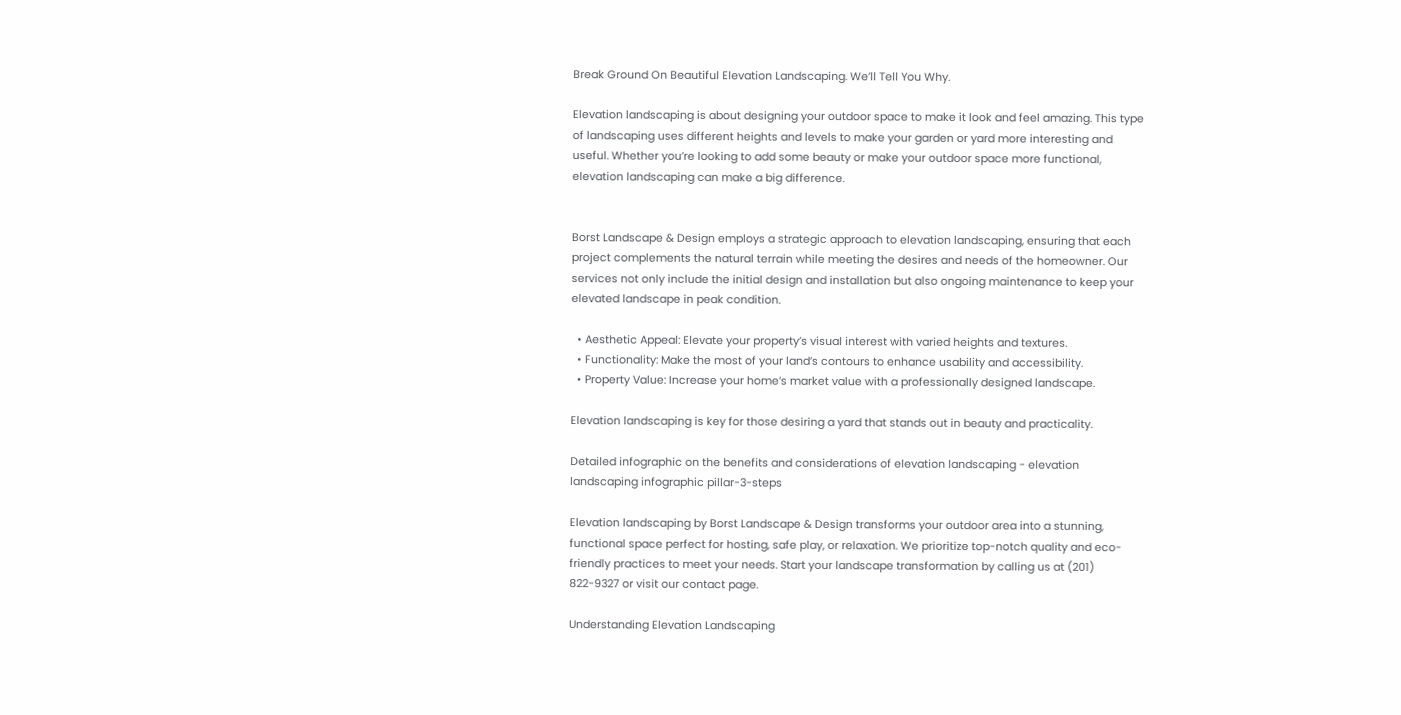Break Ground On Beautiful Elevation Landscaping. We’ll Tell You Why.

Elevation landscaping is about designing your outdoor space to make it look and feel amazing. This type of landscaping uses different heights and levels to make your garden or yard more interesting and useful. Whether you’re looking to add some beauty or make your outdoor space more functional, elevation landscaping can make a big difference.


Borst Landscape & Design employs a strategic approach to elevation landscaping, ensuring that each project complements the natural terrain while meeting the desires and needs of the homeowner. Our services not only include the initial design and installation but also ongoing maintenance to keep your elevated landscape in peak condition.

  • Aesthetic Appeal: Elevate your property’s visual interest with varied heights and textures.
  • Functionality: Make the most of your land’s contours to enhance usability and accessibility.
  • Property Value: Increase your home’s market value with a professionally designed landscape.

Elevation landscaping is key for those desiring a yard that stands out in beauty and practicality.

Detailed infographic on the benefits and considerations of elevation landscaping - elevation landscaping infographic pillar-3-steps

Elevation landscaping by Borst Landscape & Design transforms your outdoor area into a stunning, functional space perfect for hosting, safe play, or relaxation. We prioritize top-notch quality and eco-friendly practices to meet your needs. Start your landscape transformation by calling us at (201) 822-9327 or visit our contact page.

Understanding Elevation Landscaping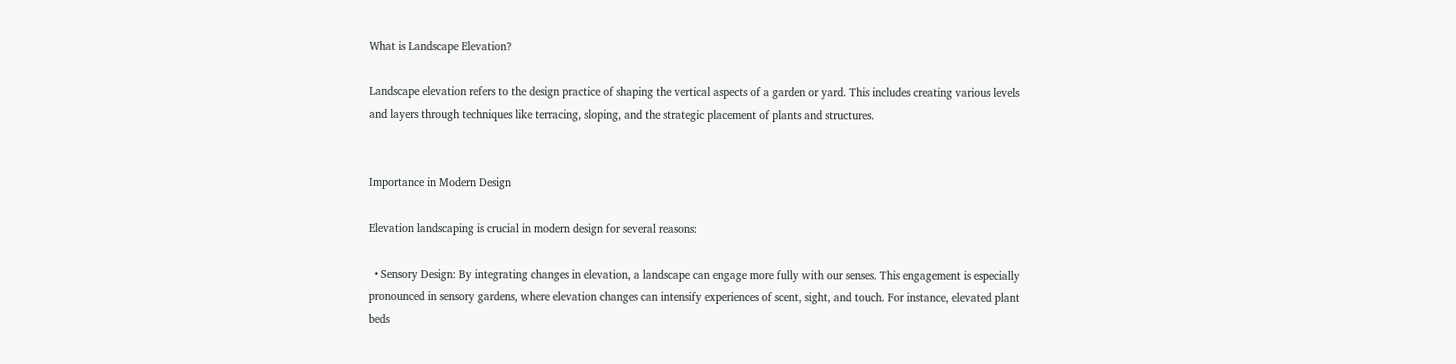What is Landscape Elevation?

Landscape elevation refers to the design practice of shaping the vertical aspects of a garden or yard. This includes creating various levels and layers through techniques like terracing, sloping, and the strategic placement of plants and structures.


Importance in Modern Design

Elevation landscaping is crucial in modern design for several reasons:

  • Sensory Design: By integrating changes in elevation, a landscape can engage more fully with our senses. This engagement is especially pronounced in sensory gardens, where elevation changes can intensify experiences of scent, sight, and touch. For instance, elevated plant beds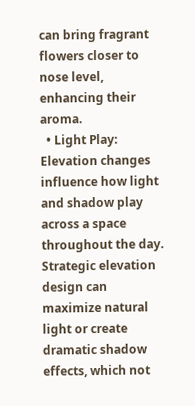can bring fragrant flowers closer to nose level, enhancing their aroma.
  • Light Play: Elevation changes influence how light and shadow play across a space throughout the day. Strategic elevation design can maximize natural light or create dramatic shadow effects, which not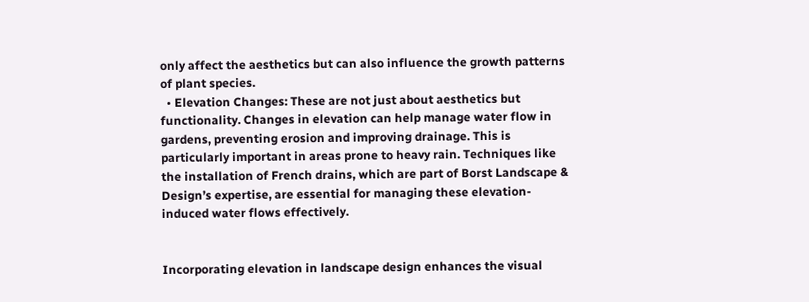only affect the aesthetics but can also influence the growth patterns of plant species.
  • Elevation Changes: These are not just about aesthetics but functionality. Changes in elevation can help manage water flow in gardens, preventing erosion and improving drainage. This is particularly important in areas prone to heavy rain. Techniques like the installation of French drains, which are part of Borst Landscape & Design’s expertise, are essential for managing these elevation-induced water flows effectively.


Incorporating elevation in landscape design enhances the visual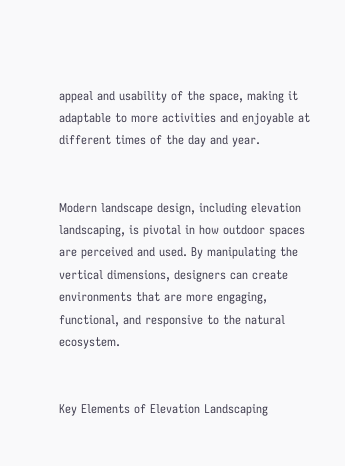appeal and usability of the space, making it adaptable to more activities and enjoyable at different times of the day and year.


Modern landscape design, including elevation landscaping, is pivotal in how outdoor spaces are perceived and used. By manipulating the vertical dimensions, designers can create environments that are more engaging, functional, and responsive to the natural ecosystem.


Key Elements of Elevation Landscaping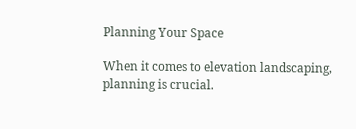Planning Your Space

When it comes to elevation landscaping, planning is crucial.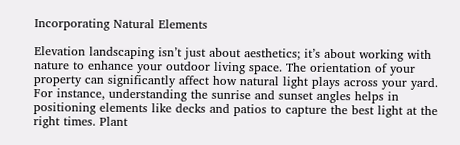Incorporating Natural Elements

Elevation landscaping isn’t just about aesthetics; it’s about working with nature to enhance your outdoor living space. The orientation of your property can significantly affect how natural light plays across your yard. For instance, understanding the sunrise and sunset angles helps in positioning elements like decks and patios to capture the best light at the right times. Plant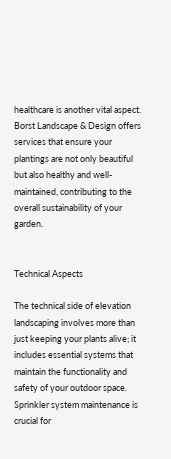healthcare is another vital aspect. Borst Landscape & Design offers services that ensure your plantings are not only beautiful but also healthy and well-maintained, contributing to the overall sustainability of your garden.


Technical Aspects

The technical side of elevation landscaping involves more than just keeping your plants alive; it includes essential systems that maintain the functionality and safety of your outdoor space. Sprinkler system maintenance is crucial for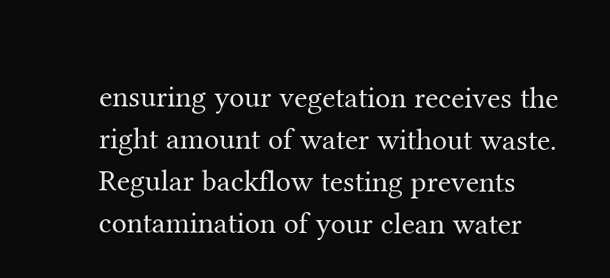ensuring your vegetation receives the right amount of water without waste. Regular backflow testing prevents contamination of your clean water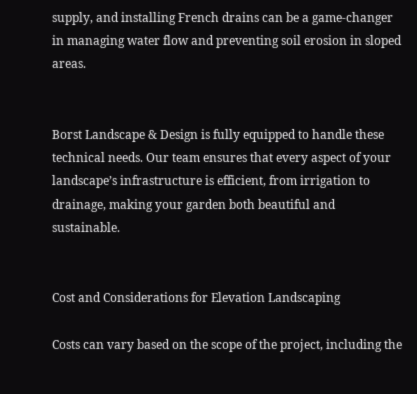supply, and installing French drains can be a game-changer in managing water flow and preventing soil erosion in sloped areas.


Borst Landscape & Design is fully equipped to handle these technical needs. Our team ensures that every aspect of your landscape’s infrastructure is efficient, from irrigation to drainage, making your garden both beautiful and sustainable.


Cost and Considerations for Elevation Landscaping

Costs can vary based on the scope of the project, including the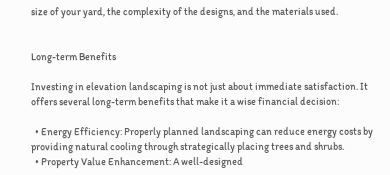size of your yard, the complexity of the designs, and the materials used.


Long-term Benefits

Investing in elevation landscaping is not just about immediate satisfaction. It offers several long-term benefits that make it a wise financial decision:

  • Energy Efficiency: Properly planned landscaping can reduce energy costs by providing natural cooling through strategically placing trees and shrubs.
  • Property Value Enhancement: A well-designed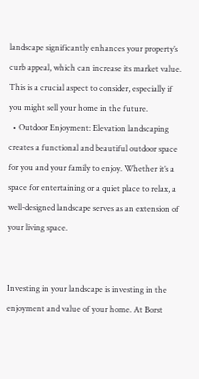landscape significantly enhances your property’s curb appeal, which can increase its market value. This is a crucial aspect to consider, especially if you might sell your home in the future.
  • Outdoor Enjoyment: Elevation landscaping creates a functional and beautiful outdoor space for you and your family to enjoy. Whether it’s a space for entertaining or a quiet place to relax, a well-designed landscape serves as an extension of your living space.


Investing in your landscape is investing in the enjoyment and value of your home. At Borst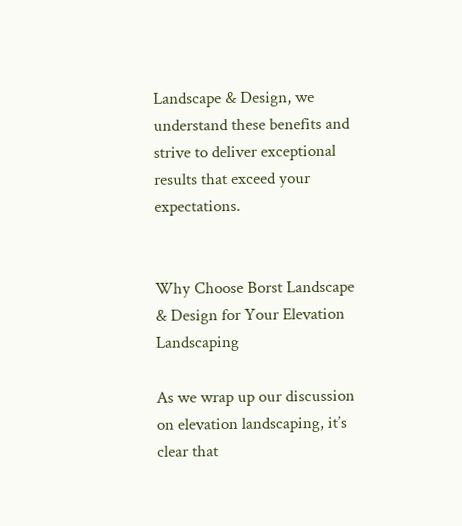Landscape & Design, we understand these benefits and strive to deliver exceptional results that exceed your expectations.


Why Choose Borst Landscape & Design for Your Elevation Landscaping

As we wrap up our discussion on elevation landscaping, it’s clear that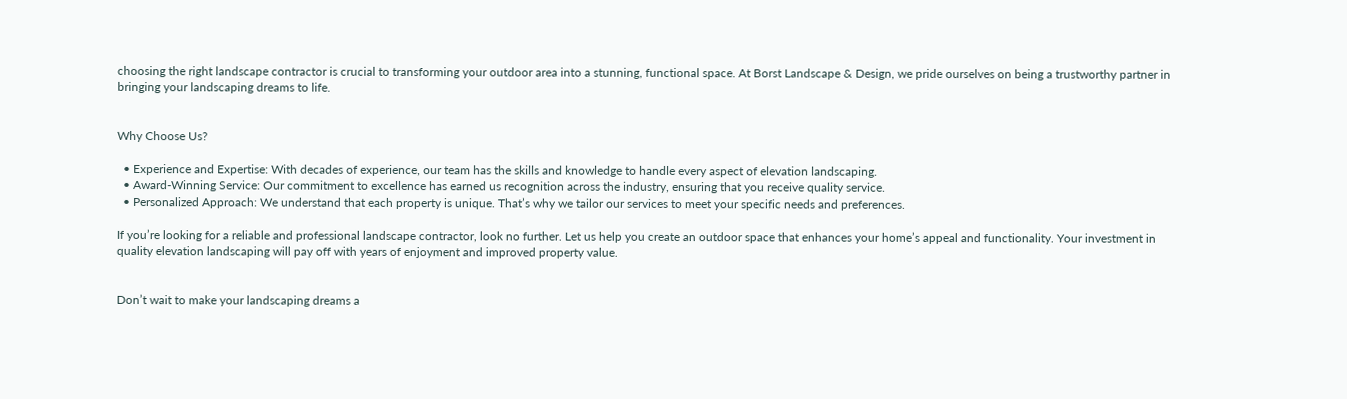choosing the right landscape contractor is crucial to transforming your outdoor area into a stunning, functional space. At Borst Landscape & Design, we pride ourselves on being a trustworthy partner in bringing your landscaping dreams to life.


Why Choose Us?

  • Experience and Expertise: With decades of experience, our team has the skills and knowledge to handle every aspect of elevation landscaping.
  • Award-Winning Service: Our commitment to excellence has earned us recognition across the industry, ensuring that you receive quality service.
  • Personalized Approach: We understand that each property is unique. That’s why we tailor our services to meet your specific needs and preferences.

If you’re looking for a reliable and professional landscape contractor, look no further. Let us help you create an outdoor space that enhances your home’s appeal and functionality. Your investment in quality elevation landscaping will pay off with years of enjoyment and improved property value.


Don’t wait to make your landscaping dreams a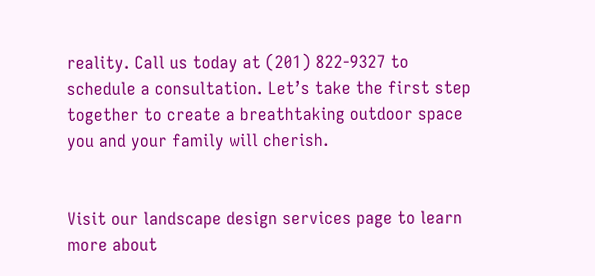reality. Call us today at (201) 822-9327 to schedule a consultation. Let’s take the first step together to create a breathtaking outdoor space you and your family will cherish.


Visit our landscape design services page to learn more about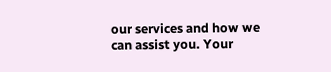our services and how we can assist you. Your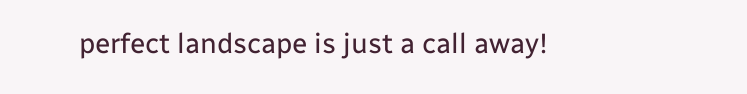perfect landscape is just a call away!